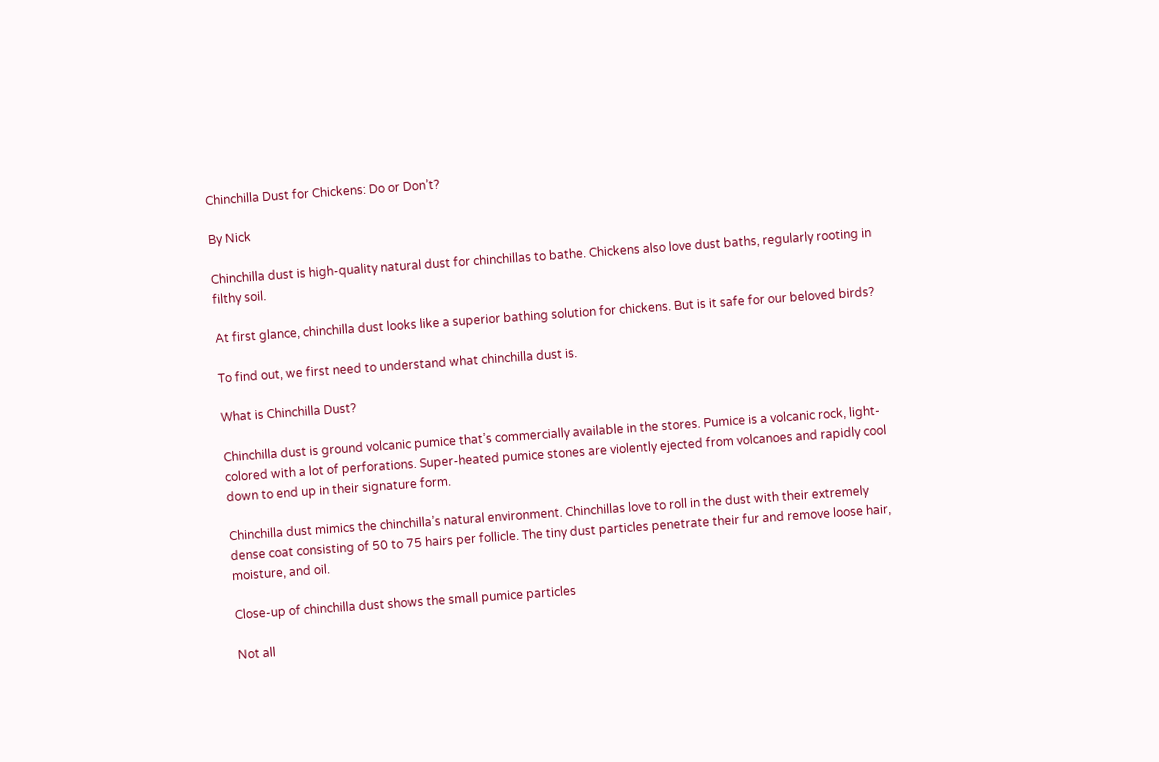Chinchilla Dust for Chickens: Do or Don’t?

By Nick

Chinchilla dust is high-quality natural dust for chinchillas to bathe. Chickens also love dust baths, regularly rooting in filthy soil.

At first glance, chinchilla dust looks like a superior bathing solution for chickens. But is it safe for our beloved birds?

To find out, we first need to understand what chinchilla dust is.

What is Chinchilla Dust?

Chinchilla dust is ground volcanic pumice that’s commercially available in the stores. Pumice is a volcanic rock, light-colored with a lot of perforations. Super-heated pumice stones are violently ejected from volcanoes and rapidly cool down to end up in their signature form.

Chinchilla dust mimics the chinchilla’s natural environment. Chinchillas love to roll in the dust with their extremely dense coat consisting of 50 to 75 hairs per follicle. The tiny dust particles penetrate their fur and remove loose hair, moisture, and oil.

Close-up of chinchilla dust shows the small pumice particles

Not all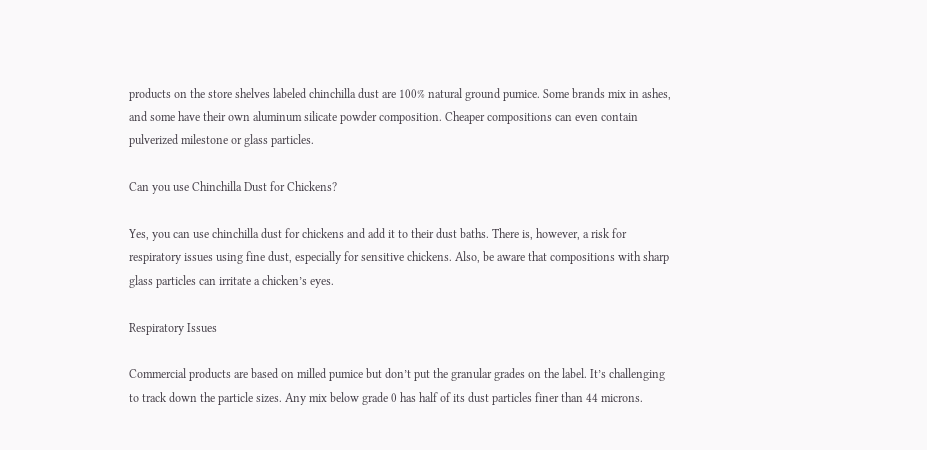products on the store shelves labeled chinchilla dust are 100% natural ground pumice. Some brands mix in ashes, and some have their own aluminum silicate powder composition. Cheaper compositions can even contain pulverized milestone or glass particles.

Can you use Chinchilla Dust for Chickens?

Yes, you can use chinchilla dust for chickens and add it to their dust baths. There is, however, a risk for respiratory issues using fine dust, especially for sensitive chickens. Also, be aware that compositions with sharp glass particles can irritate a chicken’s eyes.

Respiratory Issues

Commercial products are based on milled pumice but don’t put the granular grades on the label. It’s challenging to track down the particle sizes. Any mix below grade 0 has half of its dust particles finer than 44 microns.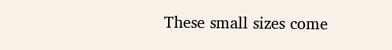These small sizes come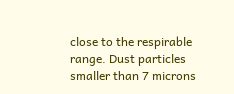close to the respirable range. Dust particles smaller than 7 microns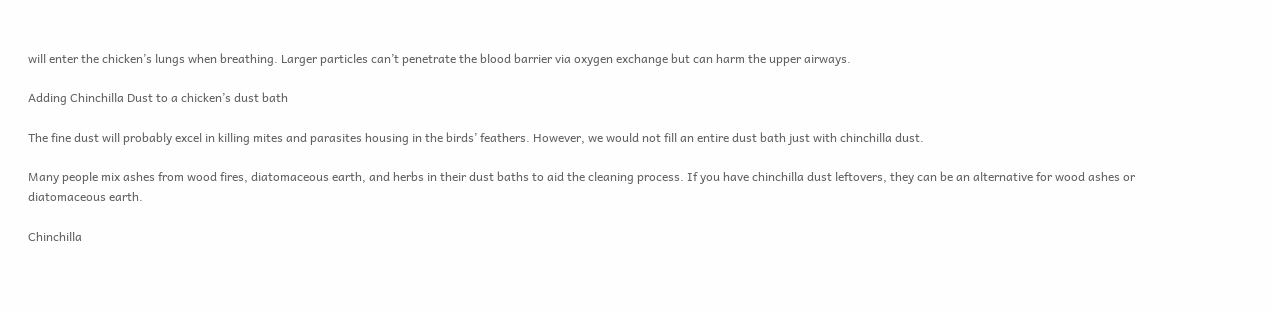will enter the chicken’s lungs when breathing. Larger particles can’t penetrate the blood barrier via oxygen exchange but can harm the upper airways.

Adding Chinchilla Dust to a chicken’s dust bath

The fine dust will probably excel in killing mites and parasites housing in the birds’ feathers. However, we would not fill an entire dust bath just with chinchilla dust.

Many people mix ashes from wood fires, diatomaceous earth, and herbs in their dust baths to aid the cleaning process. If you have chinchilla dust leftovers, they can be an alternative for wood ashes or diatomaceous earth.

Chinchilla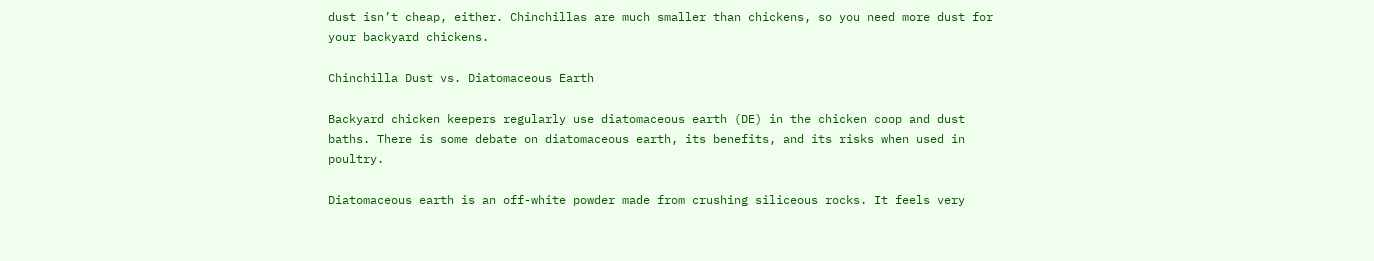dust isn’t cheap, either. Chinchillas are much smaller than chickens, so you need more dust for your backyard chickens.

Chinchilla Dust vs. Diatomaceous Earth

Backyard chicken keepers regularly use diatomaceous earth (DE) in the chicken coop and dust baths. There is some debate on diatomaceous earth, its benefits, and its risks when used in poultry.

Diatomaceous earth is an off-white powder made from crushing siliceous rocks. It feels very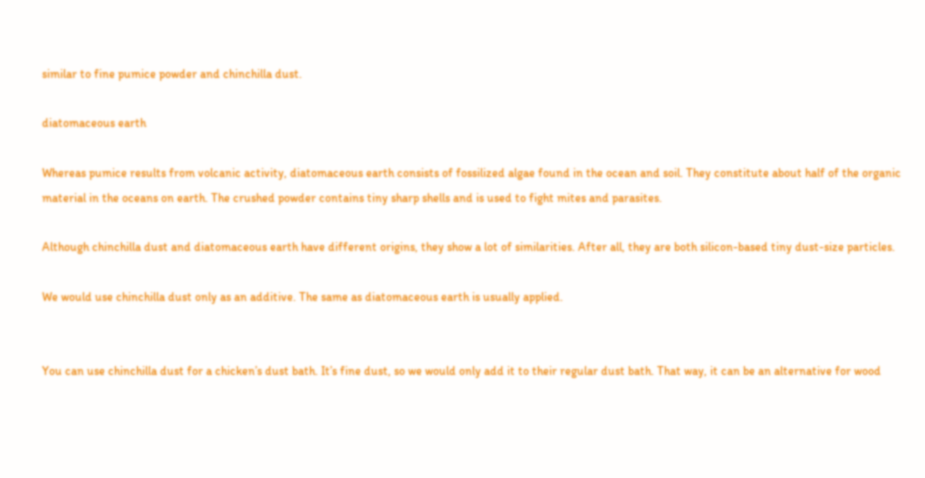similar to fine pumice powder and chinchilla dust.

diatomaceous earth

Whereas pumice results from volcanic activity, diatomaceous earth consists of fossilized algae found in the ocean and soil. They constitute about half of the organic material in the oceans on earth. The crushed powder contains tiny sharp shells and is used to fight mites and parasites.

Although chinchilla dust and diatomaceous earth have different origins, they show a lot of similarities. After all, they are both silicon-based tiny dust-size particles.

We would use chinchilla dust only as an additive. The same as diatomaceous earth is usually applied.


You can use chinchilla dust for a chicken’s dust bath. It’s fine dust, so we would only add it to their regular dust bath. That way, it can be an alternative for wood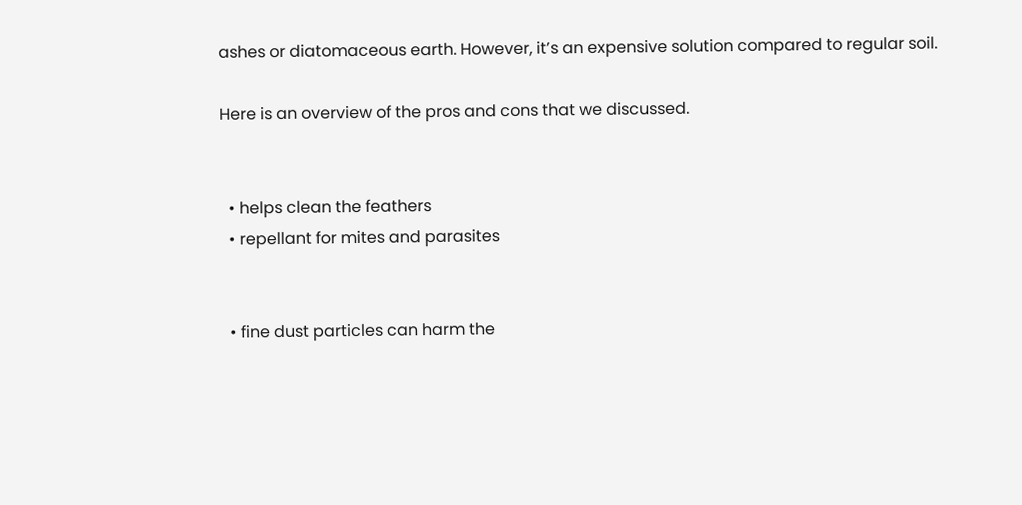ashes or diatomaceous earth. However, it’s an expensive solution compared to regular soil.

Here is an overview of the pros and cons that we discussed.


  • helps clean the feathers
  • repellant for mites and parasites


  • fine dust particles can harm the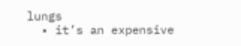lungs
  • it’s an expensive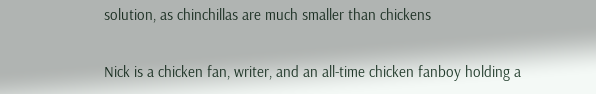solution, as chinchillas are much smaller than chickens

Nick is a chicken fan, writer, and an all-time chicken fanboy holding a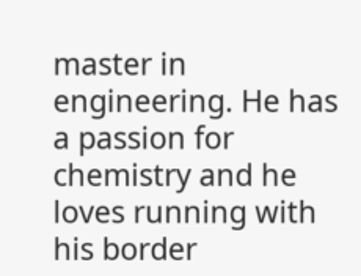master in engineering. He has a passion for chemistry and he loves running with his border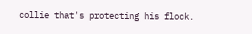collie that's protecting his flock.